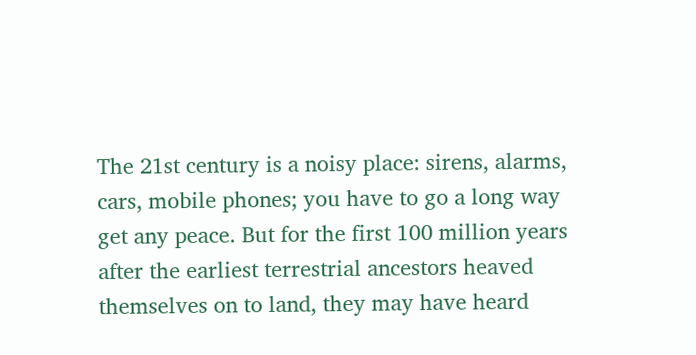The 21st century is a noisy place: sirens, alarms, cars, mobile phones; you have to go a long way get any peace. But for the first 100 million years after the earliest terrestrial ancestors heaved themselves on to land, they may have heard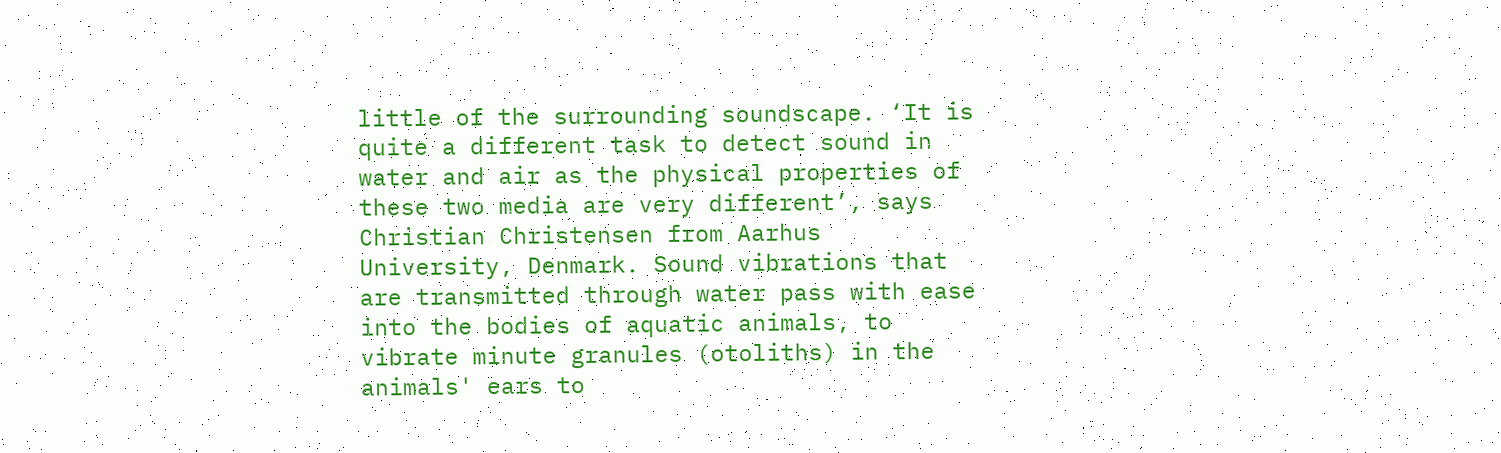little of the surrounding soundscape. ‘It is quite a different task to detect sound in water and air as the physical properties of these two media are very different’, says Christian Christensen from Aarhus University, Denmark. Sound vibrations that are transmitted through water pass with ease into the bodies of aquatic animals, to vibrate minute granules (otoliths) in the animals' ears to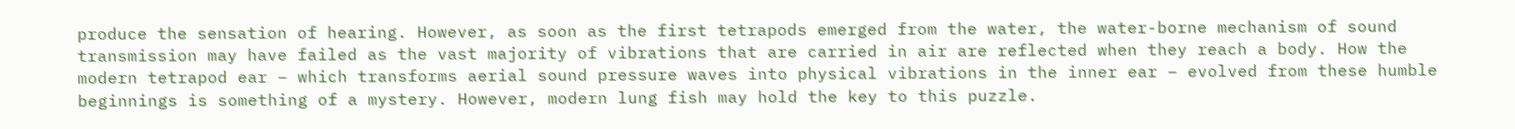produce the sensation of hearing. However, as soon as the first tetrapods emerged from the water, the water-borne mechanism of sound transmission may have failed as the vast majority of vibrations that are carried in air are reflected when they reach a body. How the modern tetrapod ear – which transforms aerial sound pressure waves into physical vibrations in the inner ear – evolved from these humble beginnings is something of a mystery. However, modern lung fish may hold the key to this puzzle.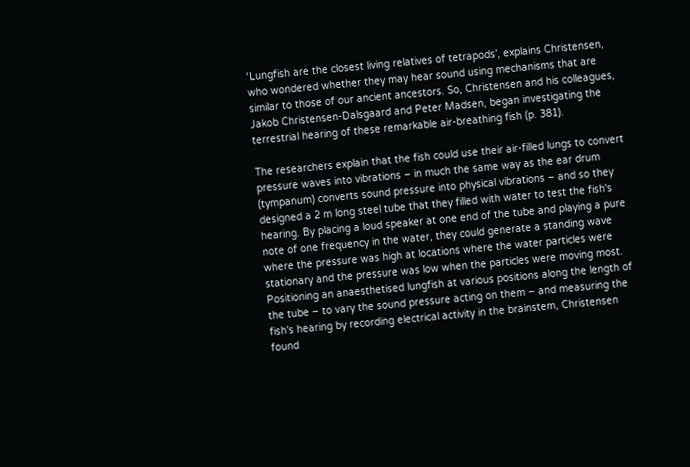‘Lungfish are the closest living relatives of tetrapods’, explains Christensen, who wondered whether they may hear sound using mechanisms that are similar to those of our ancient ancestors. So, Christensen and his colleagues, Jakob Christensen-Dalsgaard and Peter Madsen, began investigating the terrestrial hearing of these remarkable air-breathing fish (p. 381).

The researchers explain that the fish could use their air-filled lungs to convert pressure waves into vibrations – in much the same way as the ear drum (tympanum) converts sound pressure into physical vibrations – and so they designed a 2 m long steel tube that they filled with water to test the fish's hearing. By placing a loud speaker at one end of the tube and playing a pure note of one frequency in the water, they could generate a standing wave where the pressure was high at locations where the water particles were stationary and the pressure was low when the particles were moving most. Positioning an anaesthetised lungfish at various positions along the length of the tube – to vary the sound pressure acting on them – and measuring the fish's hearing by recording electrical activity in the brainstem, Christensen found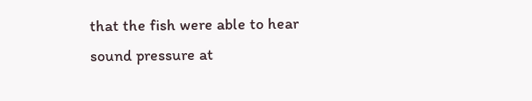that the fish were able to hear sound pressure at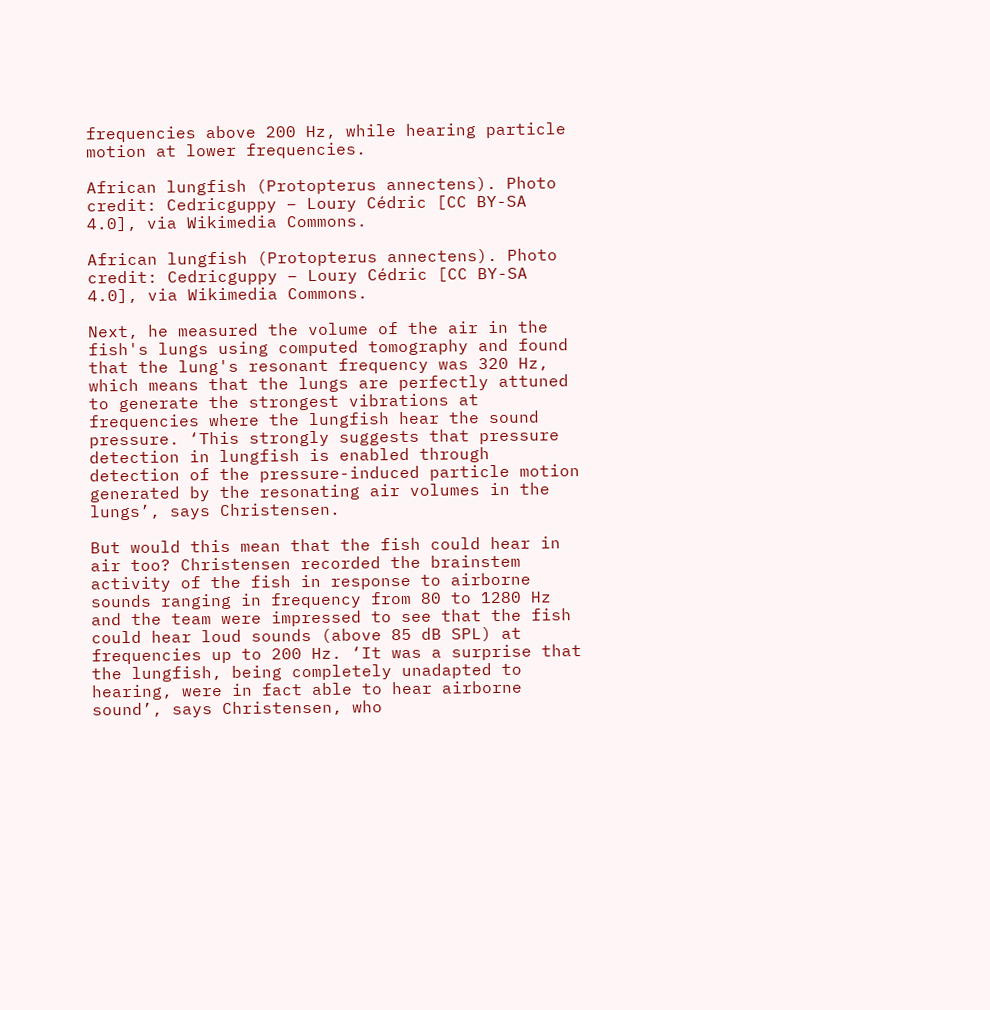frequencies above 200 Hz, while hearing particle motion at lower frequencies.

African lungfish (Protopterus annectens). Photo credit: Cedricguppy – Loury Cédric [CC BY-SA 4.0], via Wikimedia Commons.

African lungfish (Protopterus annectens). Photo credit: Cedricguppy – Loury Cédric [CC BY-SA 4.0], via Wikimedia Commons.

Next, he measured the volume of the air in the fish's lungs using computed tomography and found that the lung's resonant frequency was 320 Hz, which means that the lungs are perfectly attuned to generate the strongest vibrations at frequencies where the lungfish hear the sound pressure. ‘This strongly suggests that pressure detection in lungfish is enabled through detection of the pressure-induced particle motion generated by the resonating air volumes in the lungs’, says Christensen.

But would this mean that the fish could hear in air too? Christensen recorded the brainstem activity of the fish in response to airborne sounds ranging in frequency from 80 to 1280 Hz and the team were impressed to see that the fish could hear loud sounds (above 85 dB SPL) at frequencies up to 200 Hz. ‘It was a surprise that the lungfish, being completely unadapted to hearing, were in fact able to hear airborne sound’, says Christensen, who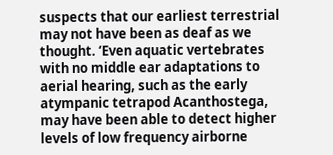suspects that our earliest terrestrial may not have been as deaf as we thought. ‘Even aquatic vertebrates with no middle ear adaptations to aerial hearing, such as the early atympanic tetrapod Acanthostega, may have been able to detect higher levels of low frequency airborne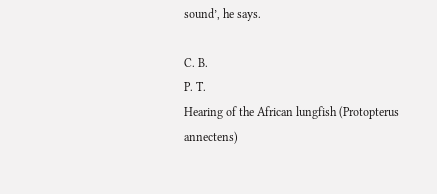sound’, he says.

C. B.
P. T.
Hearing of the African lungfish (Protopterus annectens)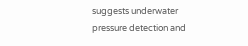suggests underwater pressure detection and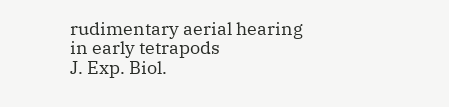rudimentary aerial hearing in early tetrapods
J. Exp. Biol.